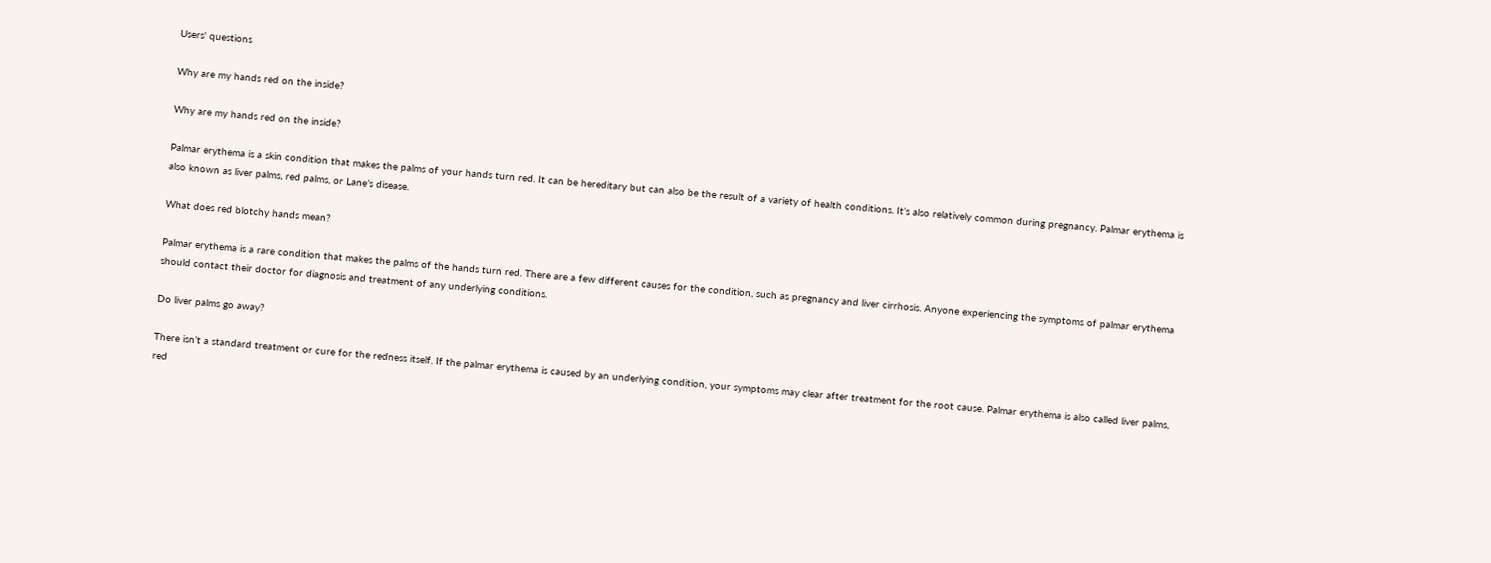Users' questions

Why are my hands red on the inside?

Why are my hands red on the inside?

Palmar erythema is a skin condition that makes the palms of your hands turn red. It can be hereditary but can also be the result of a variety of health conditions. It’s also relatively common during pregnancy. Palmar erythema is also known as liver palms, red palms, or Lane’s disease.

What does red blotchy hands mean?

Palmar erythema is a rare condition that makes the palms of the hands turn red. There are a few different causes for the condition, such as pregnancy and liver cirrhosis. Anyone experiencing the symptoms of palmar erythema should contact their doctor for diagnosis and treatment of any underlying conditions.

Do liver palms go away?

There isn’t a standard treatment or cure for the redness itself. If the palmar erythema is caused by an underlying condition, your symptoms may clear after treatment for the root cause. Palmar erythema is also called liver palms, red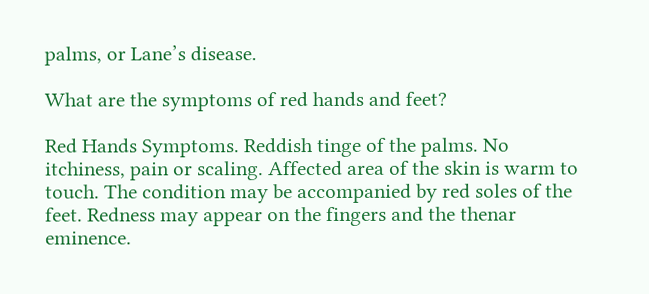palms, or Lane’s disease.

What are the symptoms of red hands and feet?

Red Hands Symptoms. Reddish tinge of the palms. No itchiness, pain or scaling. Affected area of the skin is warm to touch. The condition may be accompanied by red soles of the feet. Redness may appear on the fingers and the thenar eminence.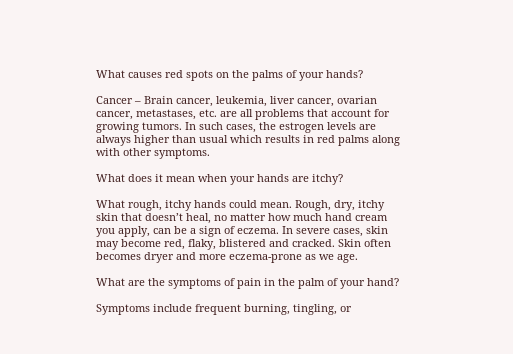What causes red spots on the palms of your hands?

Cancer – Brain cancer, leukemia, liver cancer, ovarian cancer, metastases, etc. are all problems that account for growing tumors. In such cases, the estrogen levels are always higher than usual which results in red palms along with other symptoms.

What does it mean when your hands are itchy?

What rough, itchy hands could mean. Rough, dry, itchy skin that doesn’t heal, no matter how much hand cream you apply, can be a sign of eczema. In severe cases, skin may become red, flaky, blistered and cracked. Skin often becomes dryer and more eczema-prone as we age.

What are the symptoms of pain in the palm of your hand?

Symptoms include frequent burning, tingling, or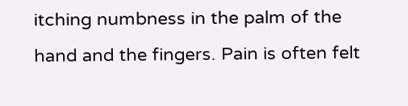itching numbness in the palm of the hand and the fingers. Pain is often felt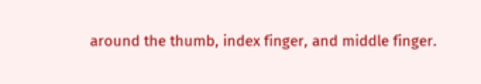around the thumb, index finger, and middle finger.